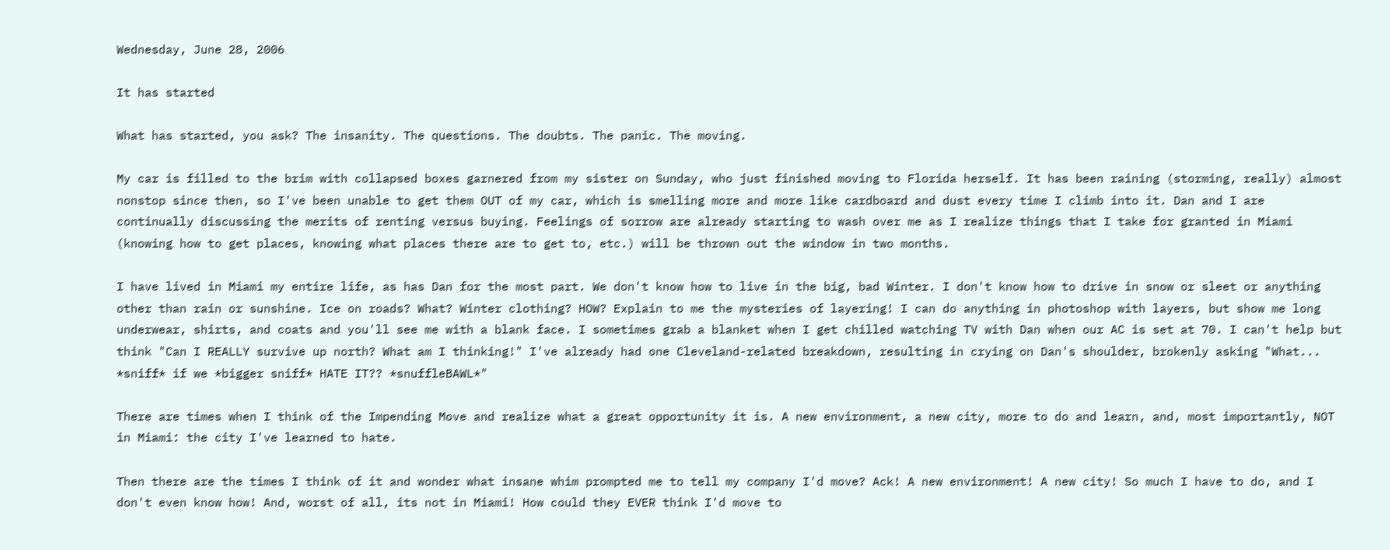Wednesday, June 28, 2006

It has started

What has started, you ask? The insanity. The questions. The doubts. The panic. The moving.

My car is filled to the brim with collapsed boxes garnered from my sister on Sunday, who just finished moving to Florida herself. It has been raining (storming, really) almost nonstop since then, so I've been unable to get them OUT of my car, which is smelling more and more like cardboard and dust every time I climb into it. Dan and I are continually discussing the merits of renting versus buying. Feelings of sorrow are already starting to wash over me as I realize things that I take for granted in Miami (knowing how to get places, knowing what places there are to get to, etc.) will be thrown out the window in two months.

I have lived in Miami my entire life, as has Dan for the most part. We don't know how to live in the big, bad Winter. I don't know how to drive in snow or sleet or anything other than rain or sunshine. Ice on roads? What? Winter clothing? HOW? Explain to me the mysteries of layering! I can do anything in photoshop with layers, but show me long underwear, shirts, and coats and you'll see me with a blank face. I sometimes grab a blanket when I get chilled watching TV with Dan when our AC is set at 70. I can't help but think "Can I REALLY survive up north? What am I thinking!" I've already had one Cleveland-related breakdown, resulting in crying on Dan's shoulder, brokenly asking "What... *sniff* if we *bigger sniff* HATE IT?? *snuffleBAWL*"

There are times when I think of the Impending Move and realize what a great opportunity it is. A new environment, a new city, more to do and learn, and, most importantly, NOT in Miami: the city I've learned to hate.

Then there are the times I think of it and wonder what insane whim prompted me to tell my company I'd move? Ack! A new environment! A new city! So much I have to do, and I don't even know how! And, worst of all, its not in Miami! How could they EVER think I'd move to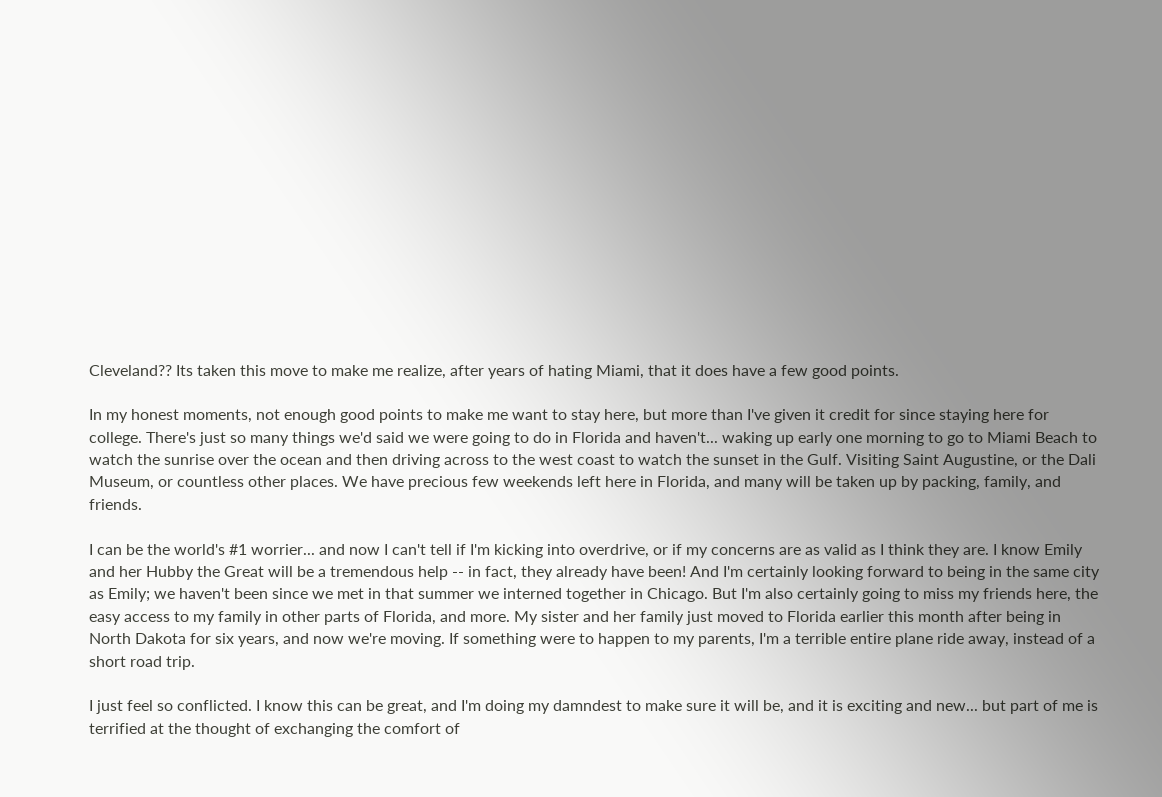Cleveland?? Its taken this move to make me realize, after years of hating Miami, that it does have a few good points.

In my honest moments, not enough good points to make me want to stay here, but more than I've given it credit for since staying here for college. There's just so many things we'd said we were going to do in Florida and haven't... waking up early one morning to go to Miami Beach to watch the sunrise over the ocean and then driving across to the west coast to watch the sunset in the Gulf. Visiting Saint Augustine, or the Dali Museum, or countless other places. We have precious few weekends left here in Florida, and many will be taken up by packing, family, and friends.

I can be the world's #1 worrier... and now I can't tell if I'm kicking into overdrive, or if my concerns are as valid as I think they are. I know Emily and her Hubby the Great will be a tremendous help -- in fact, they already have been! And I'm certainly looking forward to being in the same city as Emily; we haven't been since we met in that summer we interned together in Chicago. But I'm also certainly going to miss my friends here, the easy access to my family in other parts of Florida, and more. My sister and her family just moved to Florida earlier this month after being in North Dakota for six years, and now we're moving. If something were to happen to my parents, I'm a terrible entire plane ride away, instead of a short road trip.

I just feel so conflicted. I know this can be great, and I'm doing my damndest to make sure it will be, and it is exciting and new... but part of me is terrified at the thought of exchanging the comfort of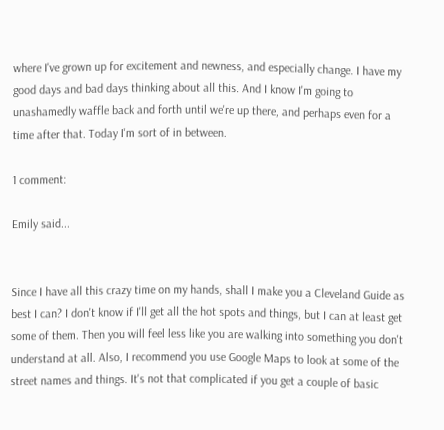where I've grown up for excitement and newness, and especially change. I have my good days and bad days thinking about all this. And I know I'm going to unashamedly waffle back and forth until we're up there, and perhaps even for a time after that. Today I'm sort of in between.

1 comment:

Emily said...


Since I have all this crazy time on my hands, shall I make you a Cleveland Guide as best I can? I don't know if I'll get all the hot spots and things, but I can at least get some of them. Then you will feel less like you are walking into something you don't understand at all. Also, I recommend you use Google Maps to look at some of the street names and things. It's not that complicated if you get a couple of basic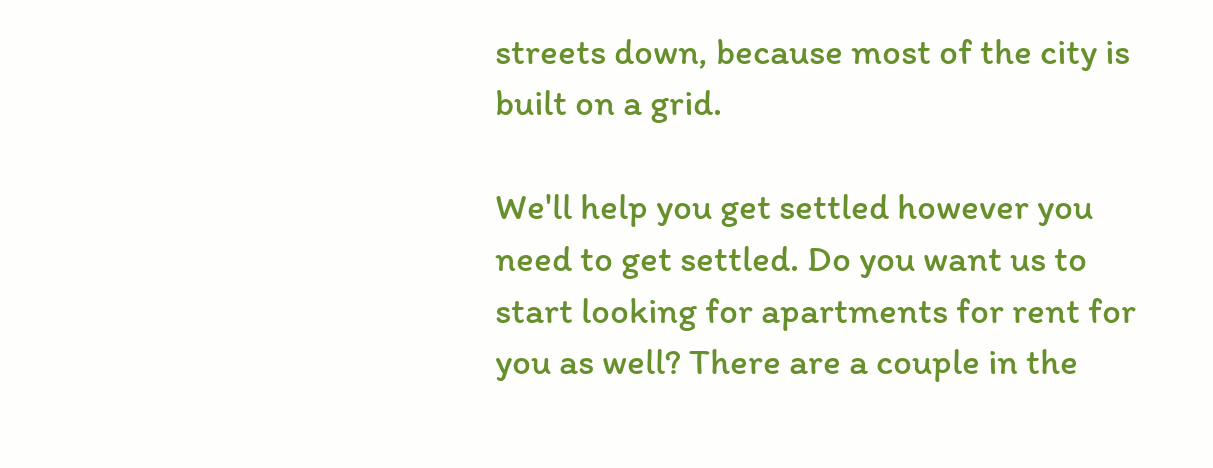streets down, because most of the city is built on a grid.

We'll help you get settled however you need to get settled. Do you want us to start looking for apartments for rent for you as well? There are a couple in the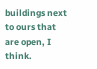buildings next to ours that are open, I think.